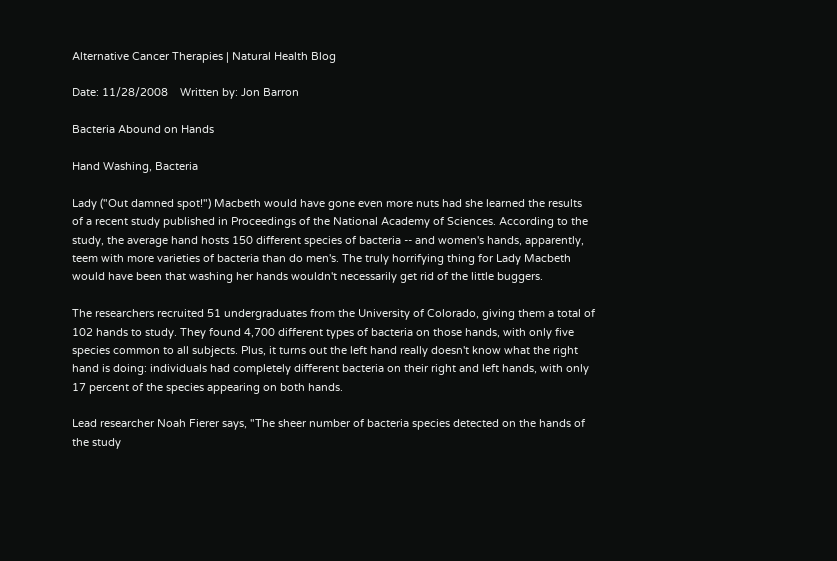Alternative Cancer Therapies | Natural Health Blog

Date: 11/28/2008    Written by: Jon Barron

Bacteria Abound on Hands

Hand Washing, Bacteria

Lady ("Out damned spot!") Macbeth would have gone even more nuts had she learned the results of a recent study published in Proceedings of the National Academy of Sciences. According to the study, the average hand hosts 150 different species of bacteria -- and women's hands, apparently, teem with more varieties of bacteria than do men's. The truly horrifying thing for Lady Macbeth would have been that washing her hands wouldn't necessarily get rid of the little buggers.

The researchers recruited 51 undergraduates from the University of Colorado, giving them a total of 102 hands to study. They found 4,700 different types of bacteria on those hands, with only five species common to all subjects. Plus, it turns out the left hand really doesn't know what the right hand is doing: individuals had completely different bacteria on their right and left hands, with only 17 percent of the species appearing on both hands.

Lead researcher Noah Fierer says, "The sheer number of bacteria species detected on the hands of the study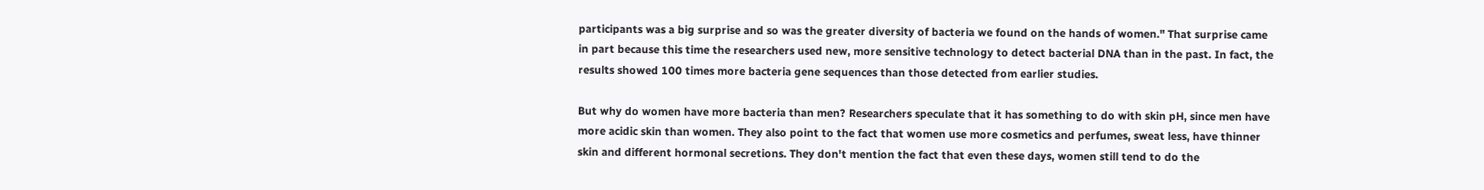participants was a big surprise and so was the greater diversity of bacteria we found on the hands of women." That surprise came in part because this time the researchers used new, more sensitive technology to detect bacterial DNA than in the past. In fact, the results showed 100 times more bacteria gene sequences than those detected from earlier studies.

But why do women have more bacteria than men? Researchers speculate that it has something to do with skin pH, since men have more acidic skin than women. They also point to the fact that women use more cosmetics and perfumes, sweat less, have thinner skin and different hormonal secretions. They don't mention the fact that even these days, women still tend to do the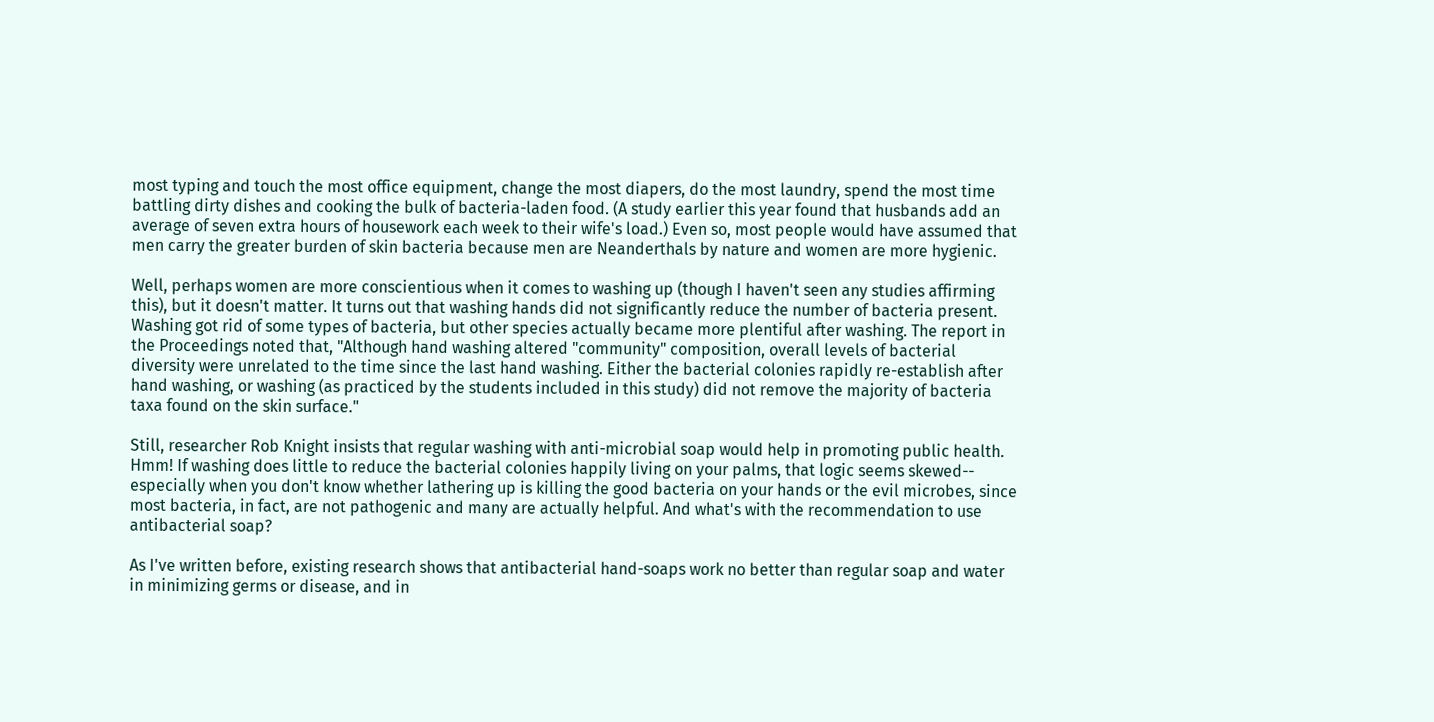most typing and touch the most office equipment, change the most diapers, do the most laundry, spend the most time battling dirty dishes and cooking the bulk of bacteria-laden food. (A study earlier this year found that husbands add an average of seven extra hours of housework each week to their wife's load.) Even so, most people would have assumed that men carry the greater burden of skin bacteria because men are Neanderthals by nature and women are more hygienic.

Well, perhaps women are more conscientious when it comes to washing up (though I haven't seen any studies affirming this), but it doesn't matter. It turns out that washing hands did not significantly reduce the number of bacteria present. Washing got rid of some types of bacteria, but other species actually became more plentiful after washing. The report in the Proceedings noted that, "Although hand washing altered "community" composition, overall levels of bacterial diversity were unrelated to the time since the last hand washing. Either the bacterial colonies rapidly re-establish after hand washing, or washing (as practiced by the students included in this study) did not remove the majority of bacteria taxa found on the skin surface."

Still, researcher Rob Knight insists that regular washing with anti-microbial soap would help in promoting public health. Hmm! If washing does little to reduce the bacterial colonies happily living on your palms, that logic seems skewed-- especially when you don't know whether lathering up is killing the good bacteria on your hands or the evil microbes, since most bacteria, in fact, are not pathogenic and many are actually helpful. And what's with the recommendation to use antibacterial soap?

As I've written before, existing research shows that antibacterial hand-soaps work no better than regular soap and water in minimizing germs or disease, and in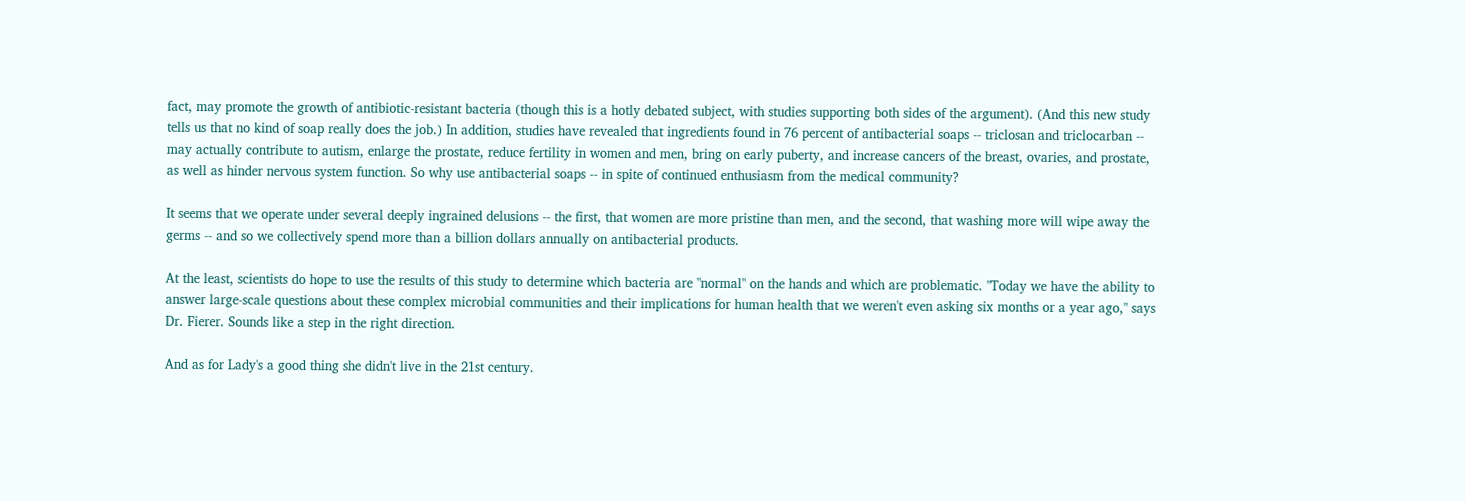fact, may promote the growth of antibiotic-resistant bacteria (though this is a hotly debated subject, with studies supporting both sides of the argument). (And this new study tells us that no kind of soap really does the job.) In addition, studies have revealed that ingredients found in 76 percent of antibacterial soaps -- triclosan and triclocarban -- may actually contribute to autism, enlarge the prostate, reduce fertility in women and men, bring on early puberty, and increase cancers of the breast, ovaries, and prostate, as well as hinder nervous system function. So why use antibacterial soaps -- in spite of continued enthusiasm from the medical community?

It seems that we operate under several deeply ingrained delusions -- the first, that women are more pristine than men, and the second, that washing more will wipe away the germs -- and so we collectively spend more than a billion dollars annually on antibacterial products.

At the least, scientists do hope to use the results of this study to determine which bacteria are "normal" on the hands and which are problematic. "Today we have the ability to answer large-scale questions about these complex microbial communities and their implications for human health that we weren't even asking six months or a year ago," says Dr. Fierer. Sounds like a step in the right direction.

And as for Lady's a good thing she didn't live in the 21st century.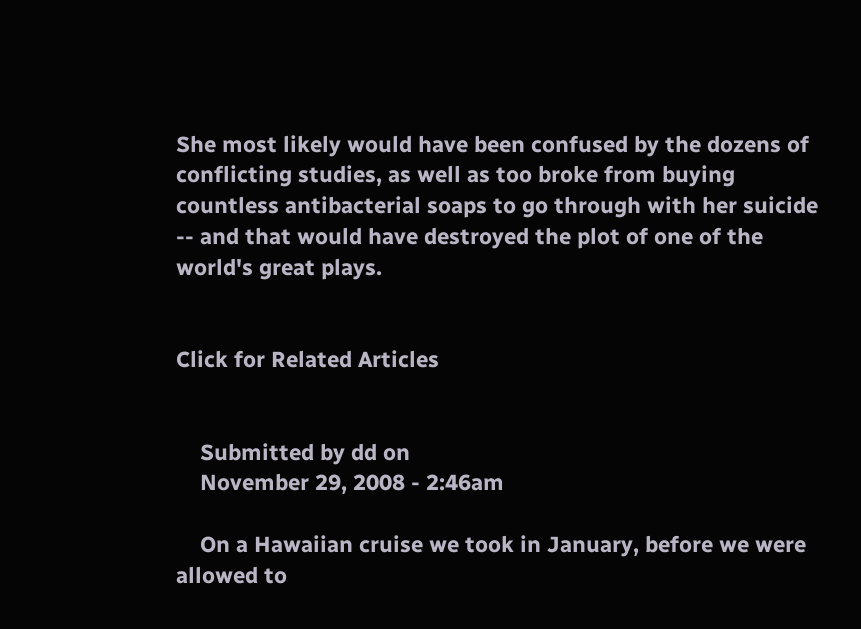She most likely would have been confused by the dozens of conflicting studies, as well as too broke from buying countless antibacterial soaps to go through with her suicide -- and that would have destroyed the plot of one of the world's great plays.


Click for Related Articles


    Submitted by dd on
    November 29, 2008 - 2:46am

    On a Hawaiian cruise we took in January, before we were allowed to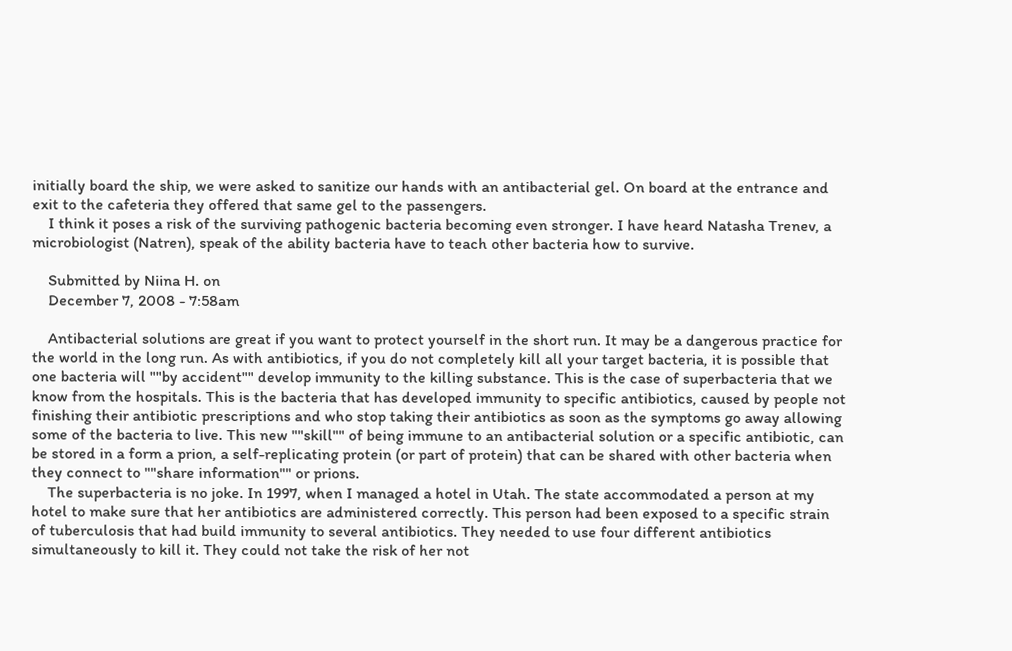initially board the ship, we were asked to sanitize our hands with an antibacterial gel. On board at the entrance and exit to the cafeteria they offered that same gel to the passengers.
    I think it poses a risk of the surviving pathogenic bacteria becoming even stronger. I have heard Natasha Trenev, a microbiologist (Natren), speak of the ability bacteria have to teach other bacteria how to survive.

    Submitted by Niina H. on
    December 7, 2008 - 7:58am

    Antibacterial solutions are great if you want to protect yourself in the short run. It may be a dangerous practice for the world in the long run. As with antibiotics, if you do not completely kill all your target bacteria, it is possible that one bacteria will ""by accident"" develop immunity to the killing substance. This is the case of superbacteria that we know from the hospitals. This is the bacteria that has developed immunity to specific antibiotics, caused by people not finishing their antibiotic prescriptions and who stop taking their antibiotics as soon as the symptoms go away allowing some of the bacteria to live. This new ""skill"" of being immune to an antibacterial solution or a specific antibiotic, can be stored in a form a prion, a self-replicating protein (or part of protein) that can be shared with other bacteria when they connect to ""share information"" or prions.
    The superbacteria is no joke. In 1997, when I managed a hotel in Utah. The state accommodated a person at my hotel to make sure that her antibiotics are administered correctly. This person had been exposed to a specific strain of tuberculosis that had build immunity to several antibiotics. They needed to use four different antibiotics simultaneously to kill it. They could not take the risk of her not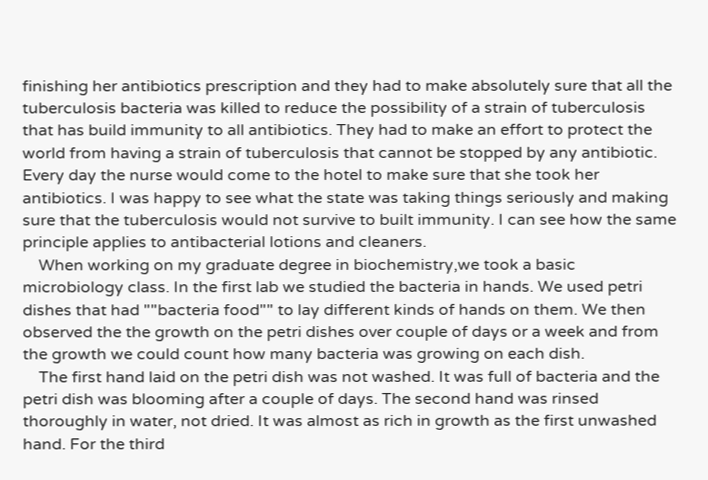finishing her antibiotics prescription and they had to make absolutely sure that all the tuberculosis bacteria was killed to reduce the possibility of a strain of tuberculosis that has build immunity to all antibiotics. They had to make an effort to protect the world from having a strain of tuberculosis that cannot be stopped by any antibiotic. Every day the nurse would come to the hotel to make sure that she took her antibiotics. I was happy to see what the state was taking things seriously and making sure that the tuberculosis would not survive to built immunity. I can see how the same principle applies to antibacterial lotions and cleaners.
    When working on my graduate degree in biochemistry,we took a basic microbiology class. In the first lab we studied the bacteria in hands. We used petri dishes that had ""bacteria food"" to lay different kinds of hands on them. We then observed the the growth on the petri dishes over couple of days or a week and from the growth we could count how many bacteria was growing on each dish.
    The first hand laid on the petri dish was not washed. It was full of bacteria and the petri dish was blooming after a couple of days. The second hand was rinsed thoroughly in water, not dried. It was almost as rich in growth as the first unwashed hand. For the third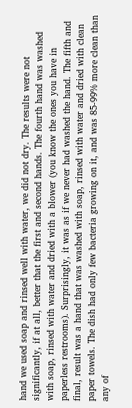hand we used soap and rinsed well with water, we did not dry. The results were not significantly, if at all, better that the first and second hands. The fourth hand was washed with soap, rinsed with water and dried with a blower (you know the ones you have in paperless restrooms). Surprisingly, it was as if we never had washed the hand. The fifth and final, result was a hand that was washed with soap, rinsed with water and dried with clean paper towels. The dish had only few bacteria growing on it, and was 85-99% more clean than any of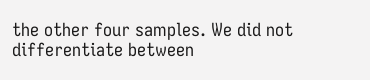the other four samples. We did not differentiate between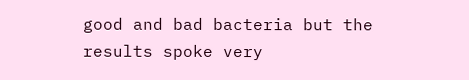good and bad bacteria but the results spoke very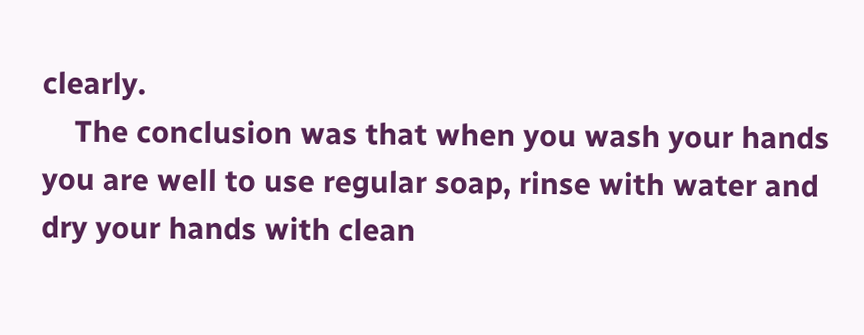clearly.
    The conclusion was that when you wash your hands you are well to use regular soap, rinse with water and dry your hands with clean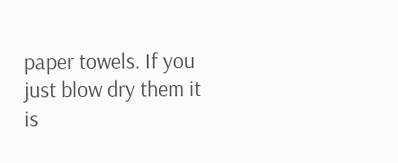paper towels. If you just blow dry them it is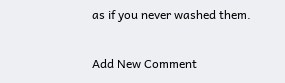as if you never washed them.

Add New Comment